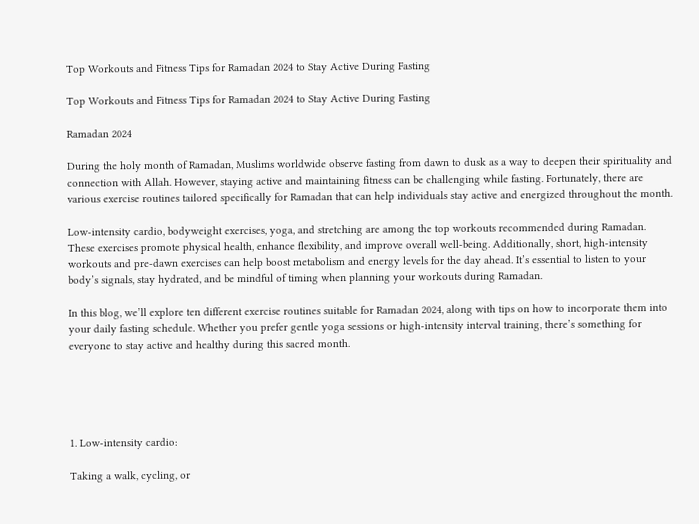Top Workouts and Fitness Tips for Ramadan 2024 to Stay Active During Fasting

Top Workouts and Fitness Tips for Ramadan 2024 to Stay Active During Fasting

Ramadan 2024

During the holy month of Ramadan, Muslims worldwide observe fasting from dawn to dusk as a way to deepen their spirituality and connection with Allah. However, staying active and maintaining fitness can be challenging while fasting. Fortunately, there are various exercise routines tailored specifically for Ramadan that can help individuals stay active and energized throughout the month.

Low-intensity cardio, bodyweight exercises, yoga, and stretching are among the top workouts recommended during Ramadan. These exercises promote physical health, enhance flexibility, and improve overall well-being. Additionally, short, high-intensity workouts and pre-dawn exercises can help boost metabolism and energy levels for the day ahead. It’s essential to listen to your body’s signals, stay hydrated, and be mindful of timing when planning your workouts during Ramadan.

In this blog, we’ll explore ten different exercise routines suitable for Ramadan 2024, along with tips on how to incorporate them into your daily fasting schedule. Whether you prefer gentle yoga sessions or high-intensity interval training, there’s something for everyone to stay active and healthy during this sacred month.





1. Low-intensity cardio:

Taking a walk, cycling, or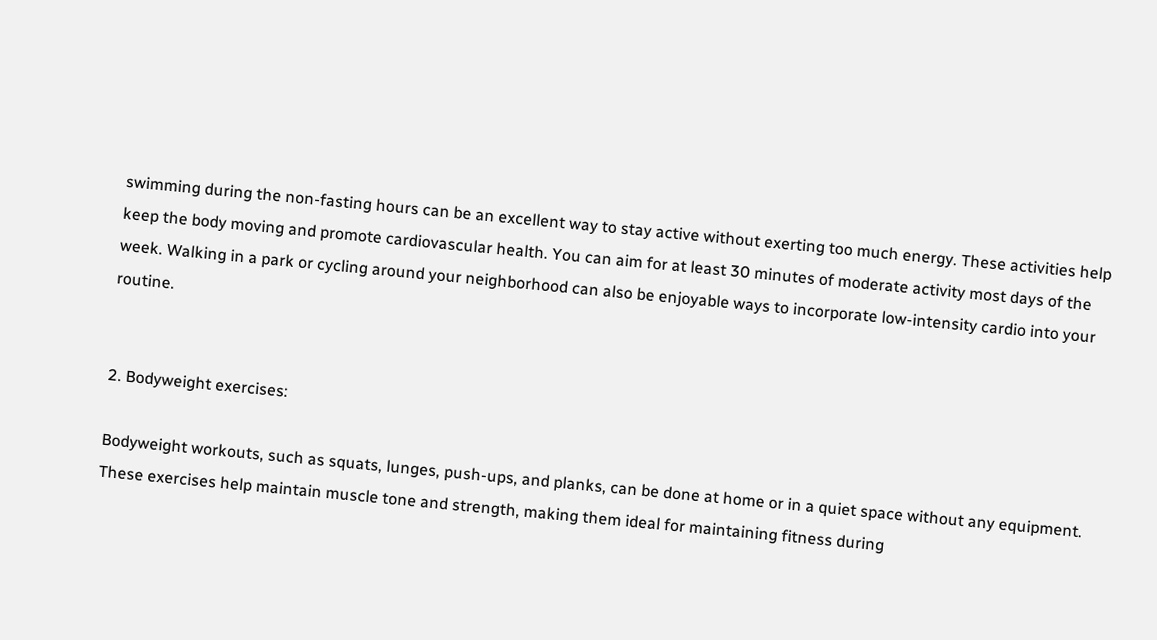swimming during the non-fasting hours can be an excellent way to stay active without exerting too much energy. These activities help keep the body moving and promote cardiovascular health. You can aim for at least 30 minutes of moderate activity most days of the week. Walking in a park or cycling around your neighborhood can also be enjoyable ways to incorporate low-intensity cardio into your routine.


2. Bodyweight exercises:

Bodyweight workouts, such as squats, lunges, push-ups, and planks, can be done at home or in a quiet space without any equipment. These exercises help maintain muscle tone and strength, making them ideal for maintaining fitness during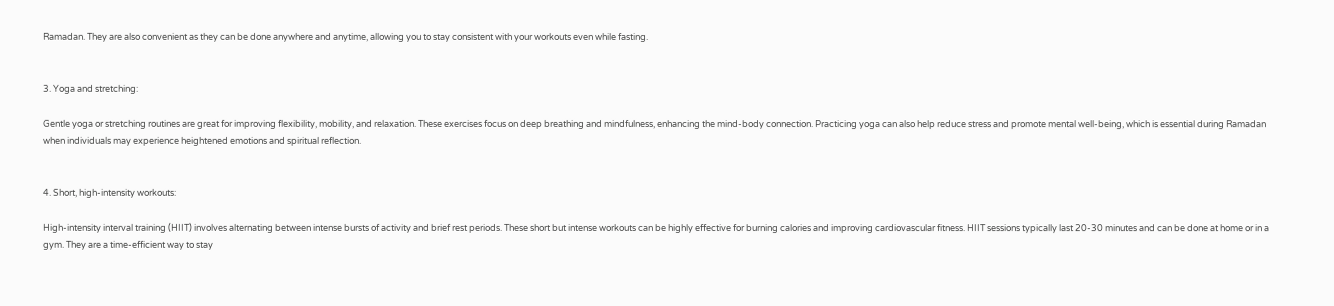Ramadan. They are also convenient as they can be done anywhere and anytime, allowing you to stay consistent with your workouts even while fasting.


3. Yoga and stretching:

Gentle yoga or stretching routines are great for improving flexibility, mobility, and relaxation. These exercises focus on deep breathing and mindfulness, enhancing the mind-body connection. Practicing yoga can also help reduce stress and promote mental well-being, which is essential during Ramadan when individuals may experience heightened emotions and spiritual reflection.


4. Short, high-intensity workouts:

High-intensity interval training (HIIT) involves alternating between intense bursts of activity and brief rest periods. These short but intense workouts can be highly effective for burning calories and improving cardiovascular fitness. HIIT sessions typically last 20-30 minutes and can be done at home or in a gym. They are a time-efficient way to stay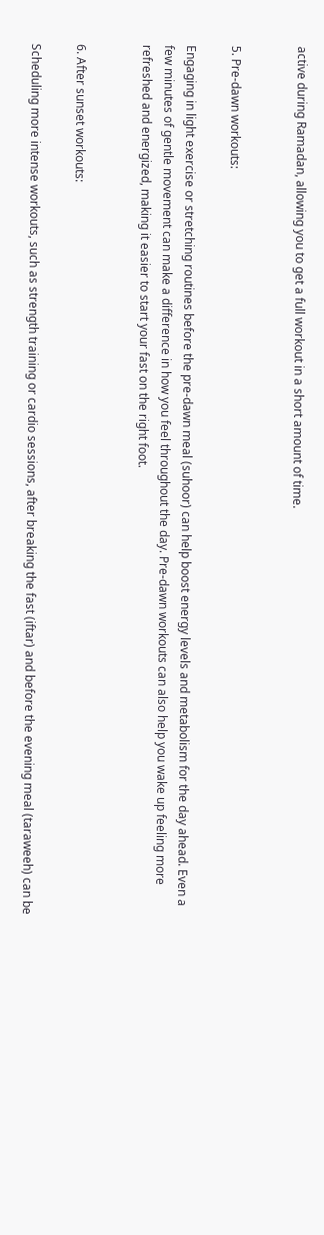active during Ramadan, allowing you to get a full workout in a short amount of time.


5. Pre-dawn workouts:

Engaging in light exercise or stretching routines before the pre-dawn meal (suhoor) can help boost energy levels and metabolism for the day ahead. Even a few minutes of gentle movement can make a difference in how you feel throughout the day. Pre-dawn workouts can also help you wake up feeling more refreshed and energized, making it easier to start your fast on the right foot.


6. After sunset workouts:

Scheduling more intense workouts, such as strength training or cardio sessions, after breaking the fast (iftar) and before the evening meal (taraweeh) can be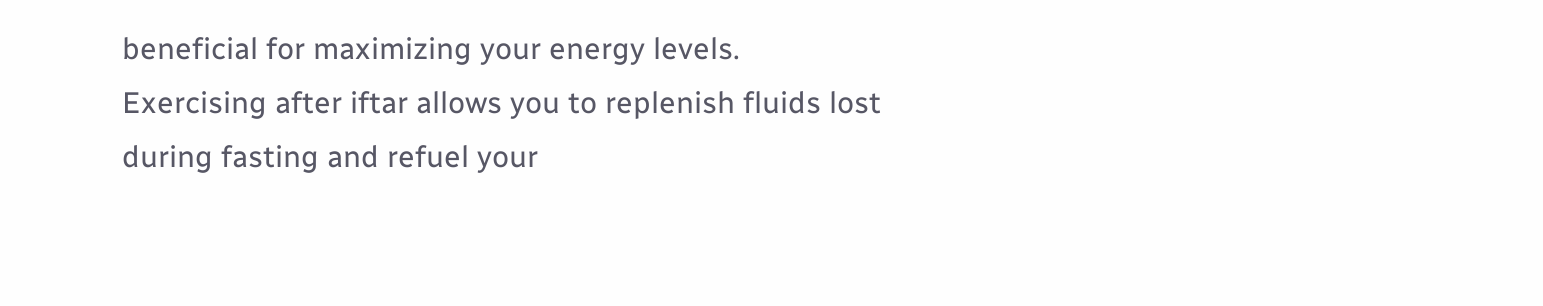beneficial for maximizing your energy levels. Exercising after iftar allows you to replenish fluids lost during fasting and refuel your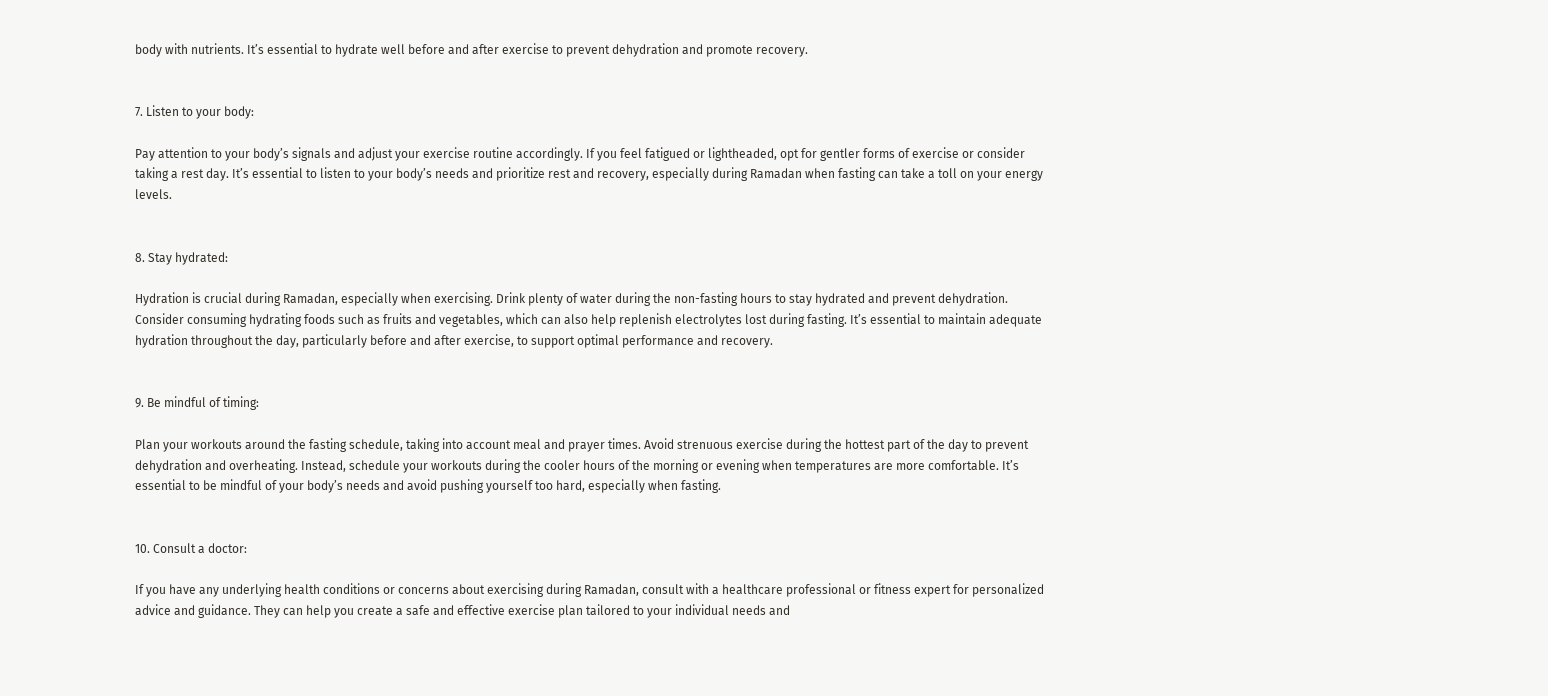body with nutrients. It’s essential to hydrate well before and after exercise to prevent dehydration and promote recovery.


7. Listen to your body:

Pay attention to your body’s signals and adjust your exercise routine accordingly. If you feel fatigued or lightheaded, opt for gentler forms of exercise or consider taking a rest day. It’s essential to listen to your body’s needs and prioritize rest and recovery, especially during Ramadan when fasting can take a toll on your energy levels.


8. Stay hydrated:

Hydration is crucial during Ramadan, especially when exercising. Drink plenty of water during the non-fasting hours to stay hydrated and prevent dehydration. Consider consuming hydrating foods such as fruits and vegetables, which can also help replenish electrolytes lost during fasting. It’s essential to maintain adequate hydration throughout the day, particularly before and after exercise, to support optimal performance and recovery.


9. Be mindful of timing:

Plan your workouts around the fasting schedule, taking into account meal and prayer times. Avoid strenuous exercise during the hottest part of the day to prevent dehydration and overheating. Instead, schedule your workouts during the cooler hours of the morning or evening when temperatures are more comfortable. It’s essential to be mindful of your body’s needs and avoid pushing yourself too hard, especially when fasting.


10. Consult a doctor:

If you have any underlying health conditions or concerns about exercising during Ramadan, consult with a healthcare professional or fitness expert for personalized advice and guidance. They can help you create a safe and effective exercise plan tailored to your individual needs and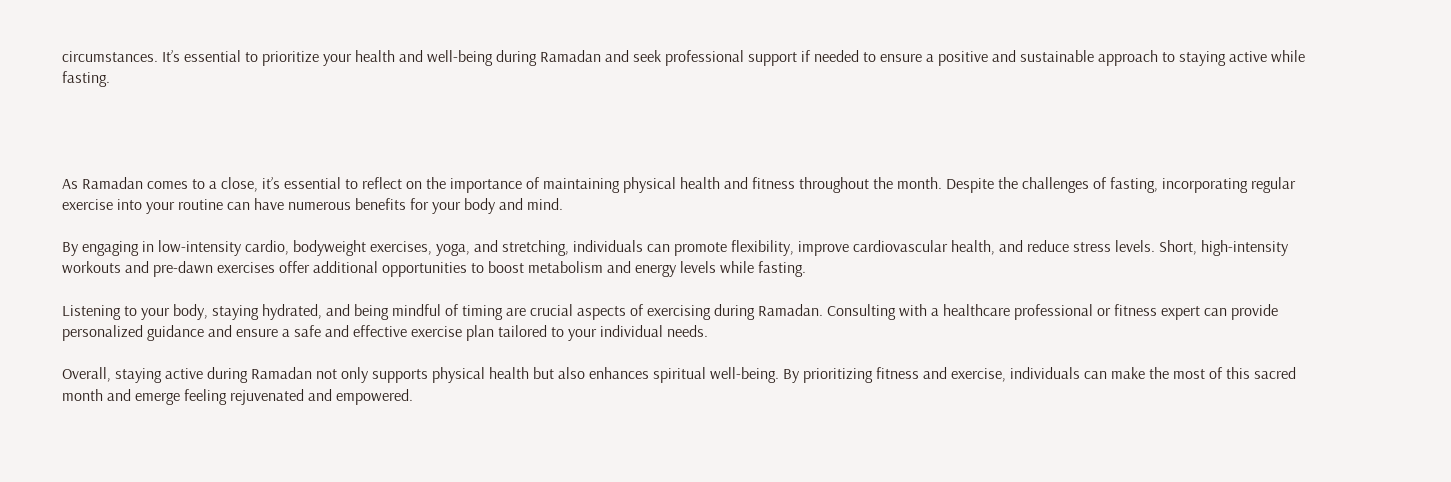circumstances. It’s essential to prioritize your health and well-being during Ramadan and seek professional support if needed to ensure a positive and sustainable approach to staying active while fasting.




As Ramadan comes to a close, it’s essential to reflect on the importance of maintaining physical health and fitness throughout the month. Despite the challenges of fasting, incorporating regular exercise into your routine can have numerous benefits for your body and mind.

By engaging in low-intensity cardio, bodyweight exercises, yoga, and stretching, individuals can promote flexibility, improve cardiovascular health, and reduce stress levels. Short, high-intensity workouts and pre-dawn exercises offer additional opportunities to boost metabolism and energy levels while fasting.

Listening to your body, staying hydrated, and being mindful of timing are crucial aspects of exercising during Ramadan. Consulting with a healthcare professional or fitness expert can provide personalized guidance and ensure a safe and effective exercise plan tailored to your individual needs.

Overall, staying active during Ramadan not only supports physical health but also enhances spiritual well-being. By prioritizing fitness and exercise, individuals can make the most of this sacred month and emerge feeling rejuvenated and empowered.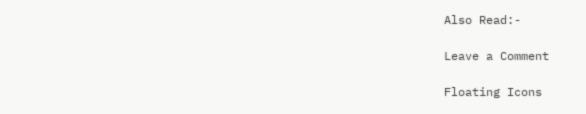Also Read:-

Leave a Comment

Floating Icons